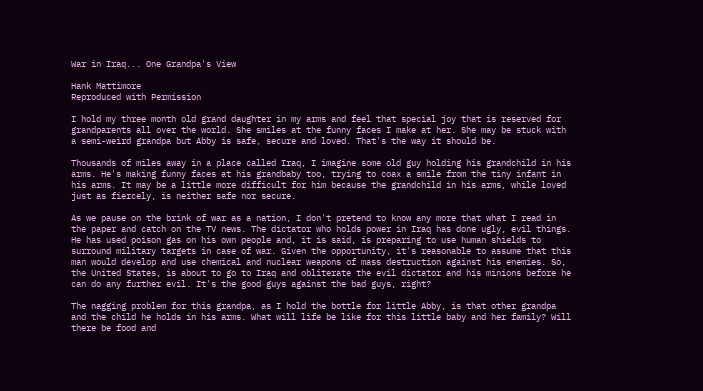War in Iraq... One Grandpa's View

Hank Mattimore
Reproduced with Permission

I hold my three month old grand daughter in my arms and feel that special joy that is reserved for grandparents all over the world. She smiles at the funny faces I make at her. She may be stuck with a semi-weird grandpa but Abby is safe, secure and loved. That's the way it should be.

Thousands of miles away in a place called Iraq, I imagine some old guy holding his grandchild in his arms. He's making funny faces at his grandbaby too, trying to coax a smile from the tiny infant in his arms. It may be a little more difficult for him because the grandchild in his arms, while loved just as fiercely, is neither safe nor secure.

As we pause on the brink of war as a nation, I don't pretend to know any more that what I read in the paper and catch on the TV news. The dictator who holds power in Iraq has done ugly, evil things. He has used poison gas on his own people and, it is said, is preparing to use human shields to surround military targets in case of war. Given the opportunity, it's reasonable to assume that this man would develop and use chemical and nuclear weapons of mass destruction against his enemies. So, the United States, is about to go to Iraq and obliterate the evil dictator and his minions before he can do any further evil. It's the good guys against the bad guys, right?

The nagging problem for this grandpa, as I hold the bottle for little Abby, is that other grandpa and the child he holds in his arms. What will life be like for this little baby and her family? Will there be food and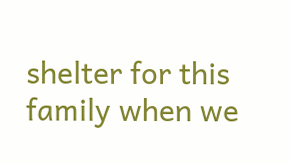shelter for this family when we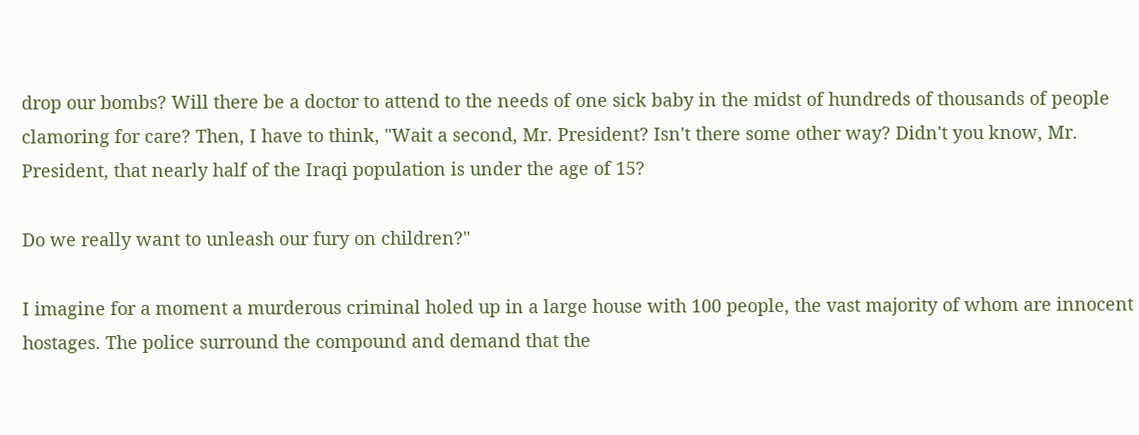drop our bombs? Will there be a doctor to attend to the needs of one sick baby in the midst of hundreds of thousands of people clamoring for care? Then, I have to think, "Wait a second, Mr. President? Isn't there some other way? Didn't you know, Mr. President, that nearly half of the Iraqi population is under the age of 15?

Do we really want to unleash our fury on children?"

I imagine for a moment a murderous criminal holed up in a large house with 100 people, the vast majority of whom are innocent hostages. The police surround the compound and demand that the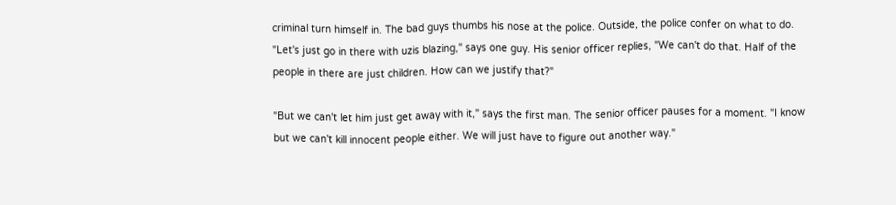criminal turn himself in. The bad guys thumbs his nose at the police. Outside, the police confer on what to do. "Let's just go in there with uzis blazing," says one guy. His senior officer replies, "We can't do that. Half of the people in there are just children. How can we justify that?"

"But we can't let him just get away with it," says the first man. The senior officer pauses for a moment. "I know but we can't kill innocent people either. We will just have to figure out another way."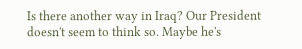Is there another way in Iraq? Our President doesn't seem to think so. Maybe he's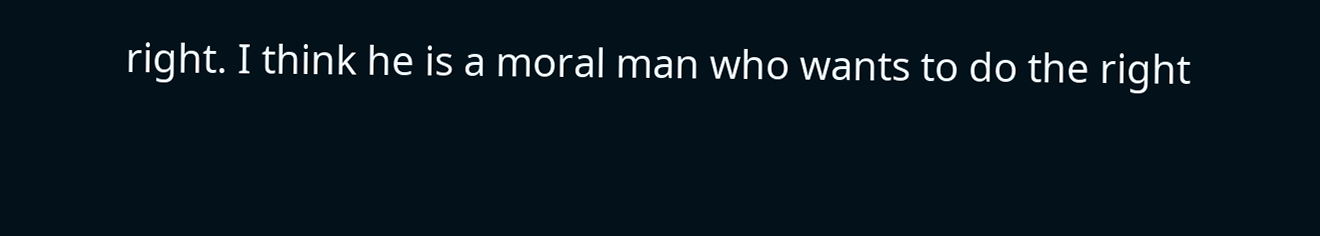right. I think he is a moral man who wants to do the right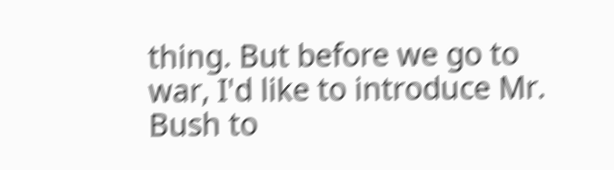thing. But before we go to war, I'd like to introduce Mr. Bush to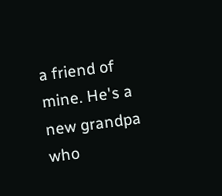a friend of mine. He's a new grandpa who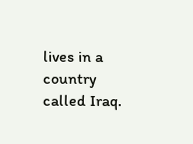lives in a country called Iraq.